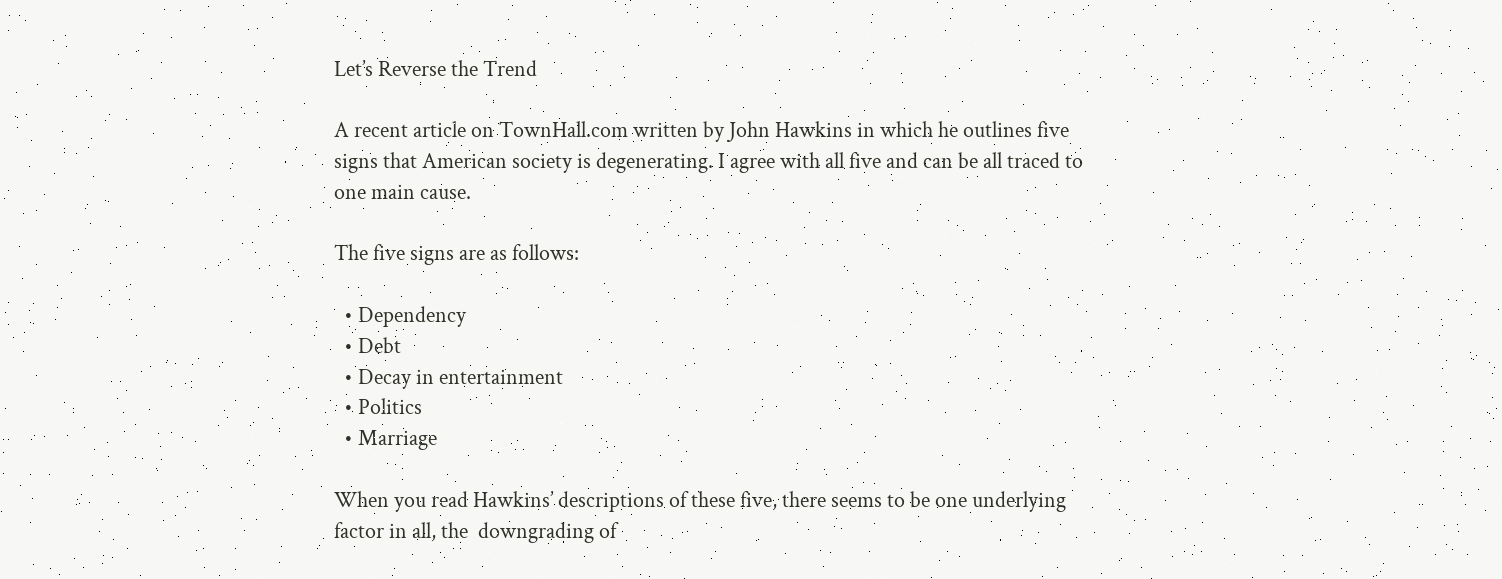Let’s Reverse the Trend

A recent article on TownHall.com written by John Hawkins in which he outlines five signs that American society is degenerating. I agree with all five and can be all traced to one main cause.

The five signs are as follows:

  • Dependency
  • Debt
  • Decay in entertainment
  • Politics
  • Marriage

When you read Hawkins’ descriptions of these five, there seems to be one underlying factor in all, the  downgrading of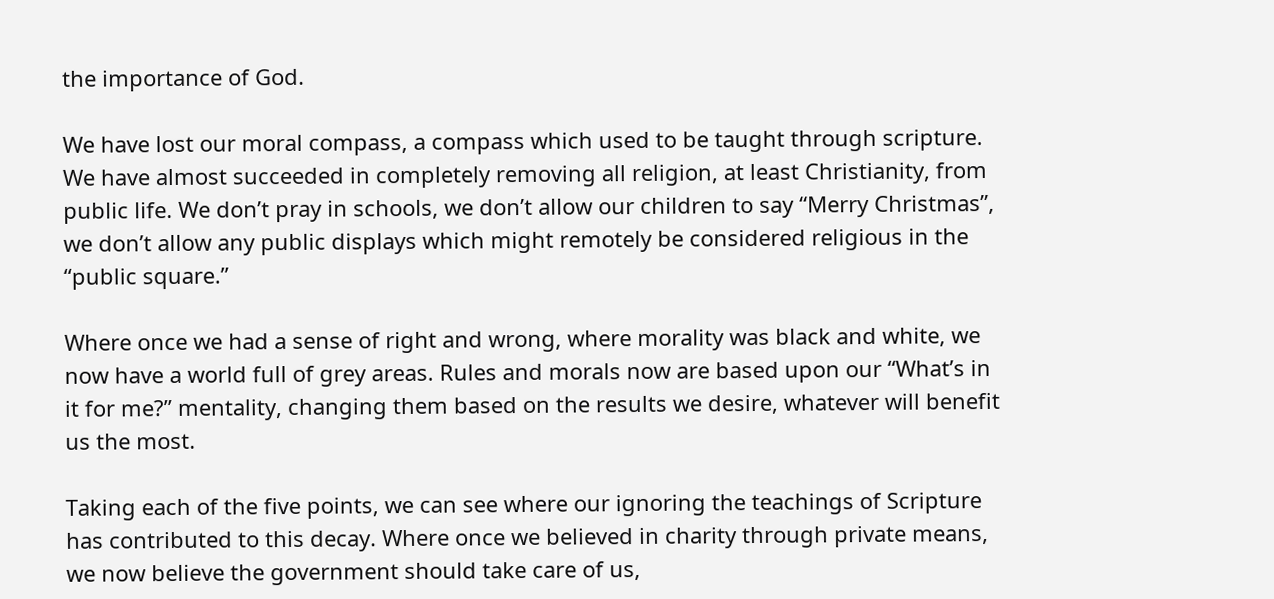the importance of God.

We have lost our moral compass, a compass which used to be taught through scripture. We have almost succeeded in completely removing all religion, at least Christianity, from public life. We don’t pray in schools, we don’t allow our children to say “Merry Christmas”, we don’t allow any public displays which might remotely be considered religious in the “public square.”

Where once we had a sense of right and wrong, where morality was black and white, we now have a world full of grey areas. Rules and morals now are based upon our “What’s in it for me?” mentality, changing them based on the results we desire, whatever will benefit us the most.

Taking each of the five points, we can see where our ignoring the teachings of Scripture has contributed to this decay. Where once we believed in charity through private means, we now believe the government should take care of us,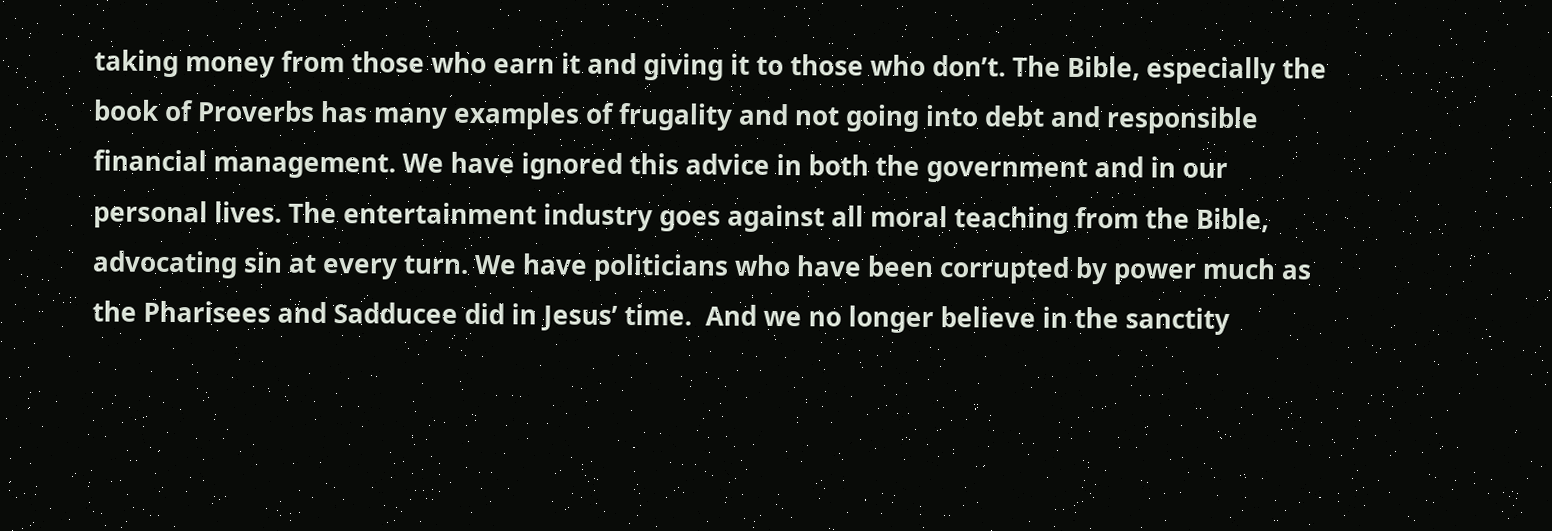taking money from those who earn it and giving it to those who don’t. The Bible, especially the book of Proverbs has many examples of frugality and not going into debt and responsible financial management. We have ignored this advice in both the government and in our personal lives. The entertainment industry goes against all moral teaching from the Bible, advocating sin at every turn. We have politicians who have been corrupted by power much as the Pharisees and Sadducee did in Jesus’ time.  And we no longer believe in the sanctity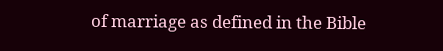of marriage as defined in the Bible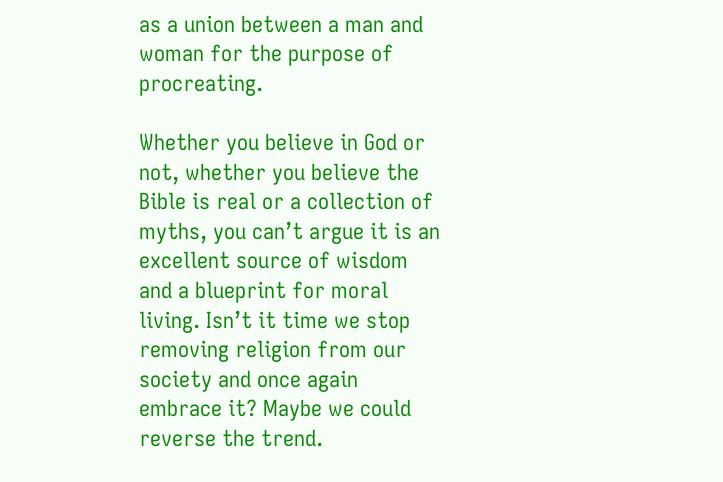as a union between a man and woman for the purpose of procreating.

Whether you believe in God or not, whether you believe the Bible is real or a collection of myths, you can’t argue it is an excellent source of wisdom and a blueprint for moral living. Isn’t it time we stop removing religion from our society and once again embrace it? Maybe we could reverse the trend.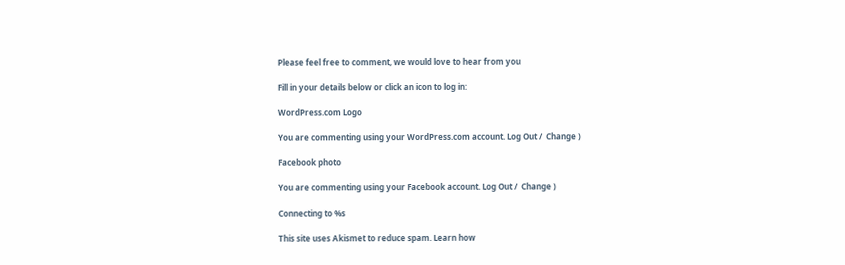Please feel free to comment, we would love to hear from you

Fill in your details below or click an icon to log in:

WordPress.com Logo

You are commenting using your WordPress.com account. Log Out /  Change )

Facebook photo

You are commenting using your Facebook account. Log Out /  Change )

Connecting to %s

This site uses Akismet to reduce spam. Learn how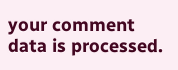your comment data is processed.